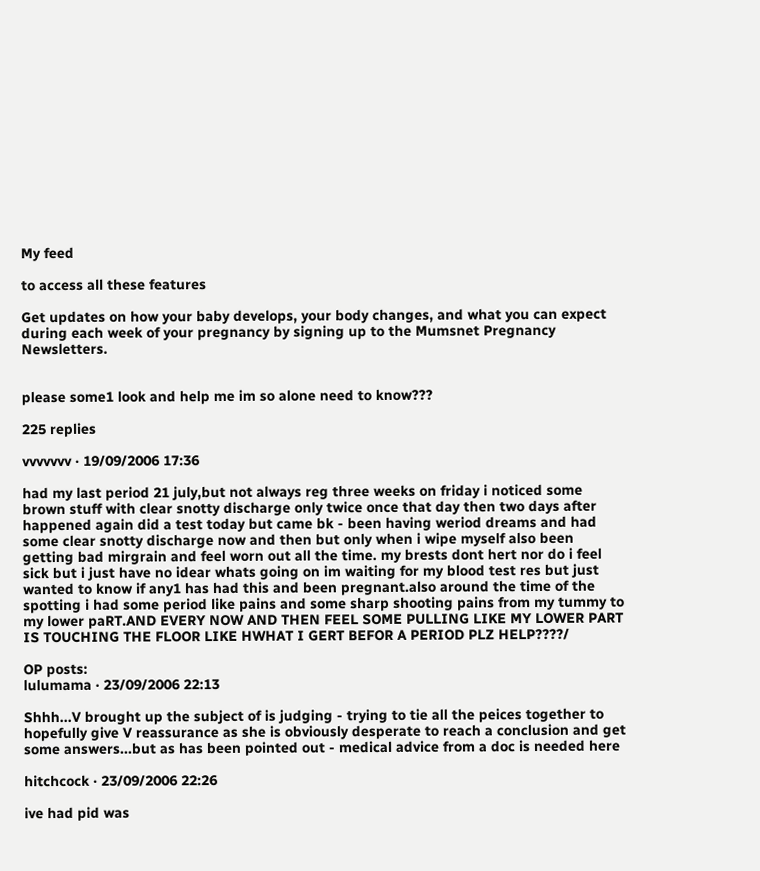My feed

to access all these features

Get updates on how your baby develops, your body changes, and what you can expect during each week of your pregnancy by signing up to the Mumsnet Pregnancy Newsletters.


please some1 look and help me im so alone need to know???

225 replies

vvvvvvv · 19/09/2006 17:36

had my last period 21 july,but not always reg three weeks on friday i noticed some brown stuff with clear snotty discharge only twice once that day then two days after happened again did a test today but came bk - been having weriod dreams and had some clear snotty discharge now and then but only when i wipe myself also been getting bad mirgrain and feel worn out all the time. my brests dont hert nor do i feel sick but i just have no idear whats going on im waiting for my blood test res but just wanted to know if any1 has had this and been pregnant.also around the time of the spotting i had some period like pains and some sharp shooting pains from my tummy to my lower paRT.AND EVERY NOW AND THEN FEEL SOME PULLING LIKE MY LOWER PART IS TOUCHING THE FLOOR LIKE HWHAT I GERT BEFOR A PERIOD PLZ HELP????/

OP posts:
lulumama · 23/09/2006 22:13

Shhh...V brought up the subject of is judging - trying to tie all the peices together to hopefully give V reassurance as she is obviously desperate to reach a conclusion and get some answers...but as has been pointed out - medical advice from a doc is needed here

hitchcock · 23/09/2006 22:26

ive had pid was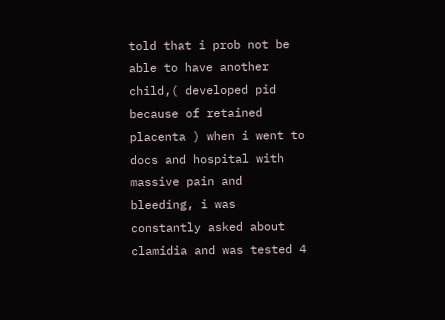told that i prob not be able to have another child,( developed pid because of retained placenta ) when i went to docs and hospital with massive pain and bleeding, i was constantly asked about clamidia and was tested 4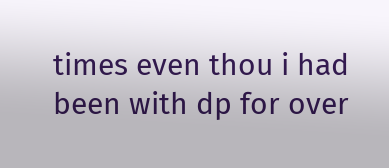times even thou i had been with dp for over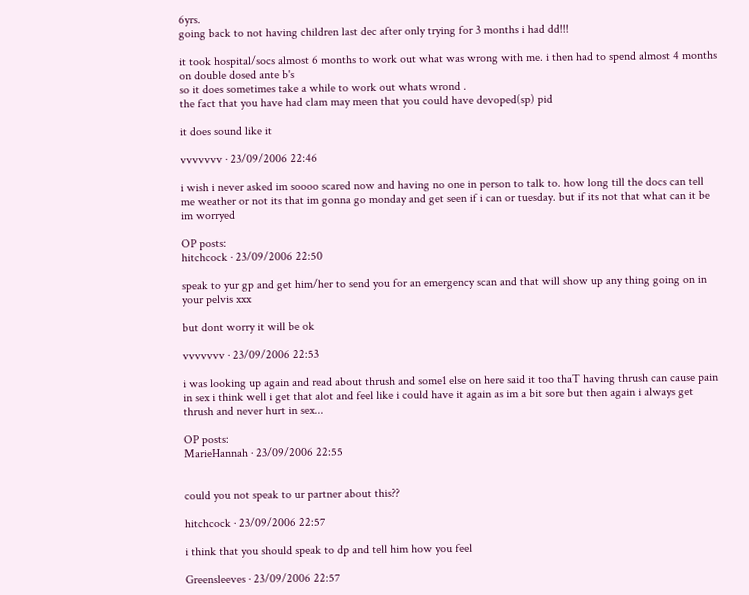6yrs.
going back to not having children last dec after only trying for 3 months i had dd!!!

it took hospital/socs almost 6 months to work out what was wrong with me. i then had to spend almost 4 months on double dosed ante b's
so it does sometimes take a while to work out whats wrond .
the fact that you have had clam may meen that you could have devoped(sp) pid

it does sound like it

vvvvvvv · 23/09/2006 22:46

i wish i never asked im soooo scared now and having no one in person to talk to. how long till the docs can tell me weather or not its that im gonna go monday and get seen if i can or tuesday. but if its not that what can it be im worryed

OP posts:
hitchcock · 23/09/2006 22:50

speak to yur gp and get him/her to send you for an emergency scan and that will show up any thing going on in your pelvis xxx

but dont worry it will be ok

vvvvvvv · 23/09/2006 22:53

i was looking up again and read about thrush and some1 else on here said it too thaT having thrush can cause pain in sex i think well i get that alot and feel like i could have it again as im a bit sore but then again i always get thrush and never hurt in sex...

OP posts:
MarieHannah · 23/09/2006 22:55


could you not speak to ur partner about this??

hitchcock · 23/09/2006 22:57

i think that you should speak to dp and tell him how you feel

Greensleeves · 23/09/2006 22:57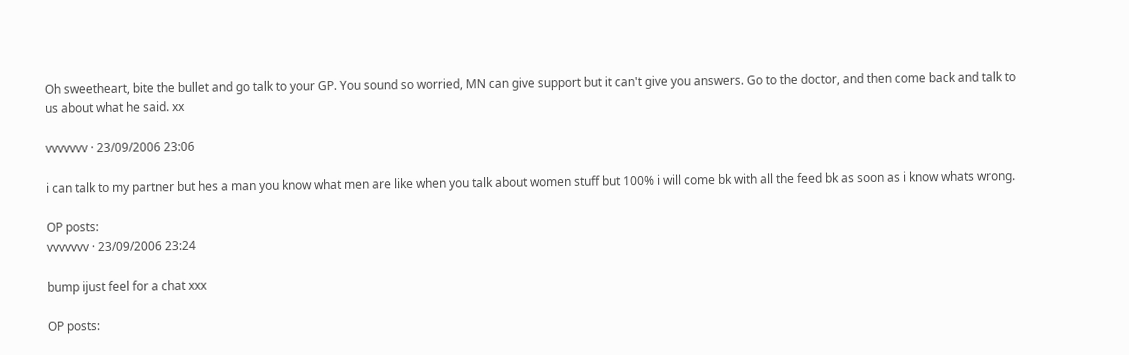Oh sweetheart, bite the bullet and go talk to your GP. You sound so worried, MN can give support but it can't give you answers. Go to the doctor, and then come back and talk to us about what he said. xx

vvvvvvv · 23/09/2006 23:06

i can talk to my partner but hes a man you know what men are like when you talk about women stuff but 100% i will come bk with all the feed bk as soon as i know whats wrong.

OP posts:
vvvvvvv · 23/09/2006 23:24

bump ijust feel for a chat xxx

OP posts: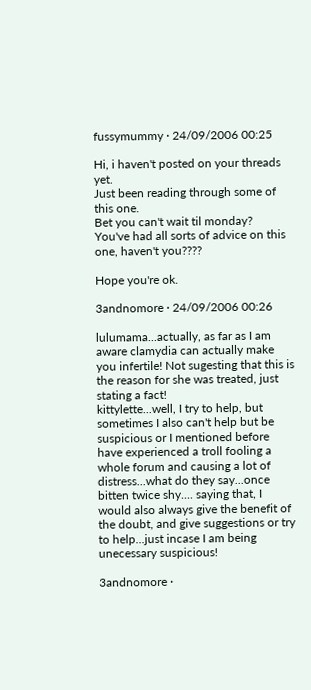fussymummy · 24/09/2006 00:25

Hi, i haven't posted on your threads yet.
Just been reading through some of this one.
Bet you can't wait til monday?
You've had all sorts of advice on this one, haven't you????

Hope you're ok.

3andnomore · 24/09/2006 00:26

lulumama...actually, as far as I am aware clamydia can actually make you infertile! Not sugesting that this is the reason for she was treated, just stating a fact!
kittylette...well, I try to help, but sometimes I also can't help but be suspicious or I mentioned before have experienced a troll fooling a whole forum and causing a lot of distress...what do they say...once bitten twice shy.... saying that, I would also always give the benefit of the doubt, and give suggestions or try to help...just incase I am being unecessary suspicious!

3andnomore ·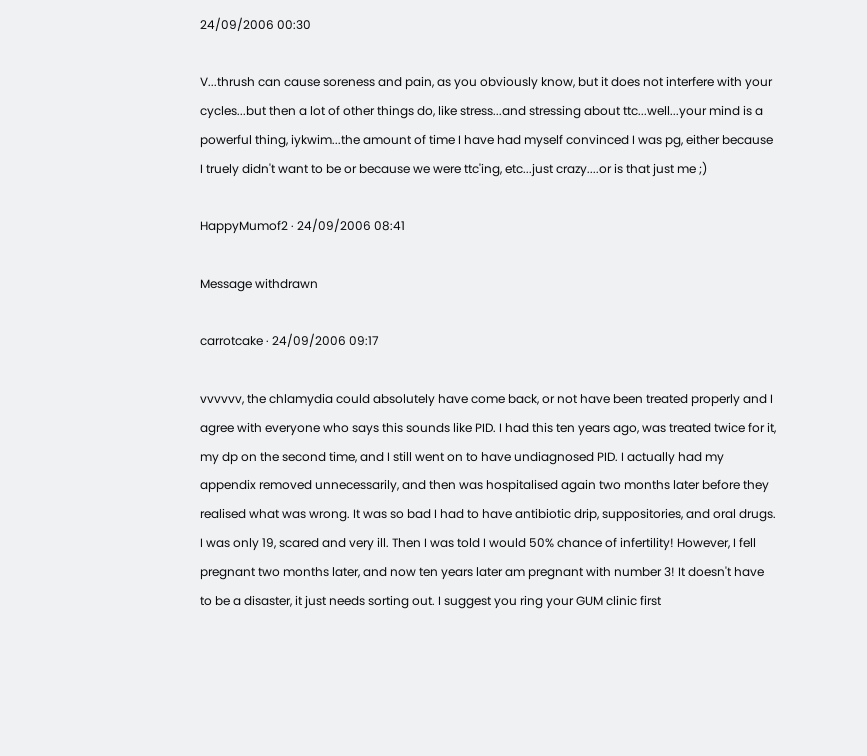24/09/2006 00:30

V...thrush can cause soreness and pain, as you obviously know, but it does not interfere with your cycles...but then a lot of other things do, like stress...and stressing about ttc...well...your mind is a powerful thing, iykwim...the amount of time I have had myself convinced I was pg, either because I truely didn't want to be or because we were ttc'ing, etc...just crazy....or is that just me ;)

HappyMumof2 · 24/09/2006 08:41

Message withdrawn

carrotcake · 24/09/2006 09:17

vvvvvv, the chlamydia could absolutely have come back, or not have been treated properly and I agree with everyone who says this sounds like PID. I had this ten years ago, was treated twice for it, my dp on the second time, and I still went on to have undiagnosed PID. I actually had my appendix removed unnecessarily, and then was hospitalised again two months later before they realised what was wrong. It was so bad I had to have antibiotic drip, suppositories, and oral drugs. I was only 19, scared and very ill. Then I was told I would 50% chance of infertility! However, I fell pregnant two months later, and now ten years later am pregnant with number 3! It doesn't have to be a disaster, it just needs sorting out. I suggest you ring your GUM clinic first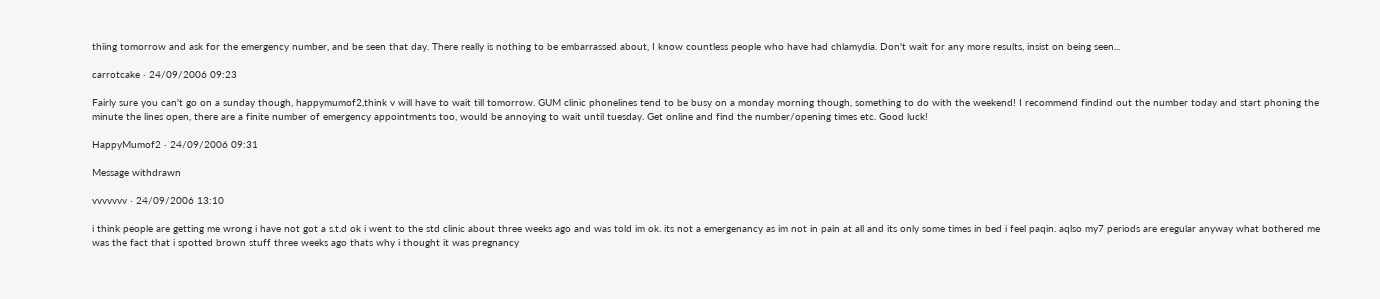thiing tomorrow and ask for the emergency number, and be seen that day. There really is nothing to be embarrassed about, I know countless people who have had chlamydia. Don't wait for any more results, insist on being seen...

carrotcake · 24/09/2006 09:23

Fairly sure you can't go on a sunday though, happymumof2,think v will have to wait till tomorrow. GUM clinic phonelines tend to be busy on a monday morning though, something to do with the weekend! I recommend findind out the number today and start phoning the minute the lines open, there are a finite number of emergency appointments too, would be annoying to wait until tuesday. Get online and find the number/opening times etc. Good luck!

HappyMumof2 · 24/09/2006 09:31

Message withdrawn

vvvvvvv · 24/09/2006 13:10

i think people are getting me wrong i have not got a s.t.d ok i went to the std clinic about three weeks ago and was told im ok. its not a emergenancy as im not in pain at all and its only some times in bed i feel paqin. aqlso my7 periods are eregular anyway what bothered me was the fact that i spotted brown stuff three weeks ago thats why i thought it was pregnancy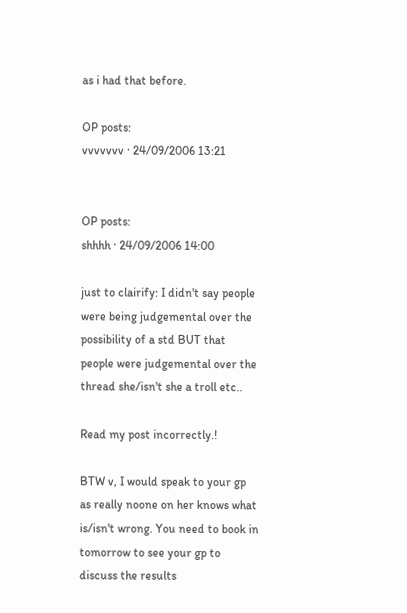as i had that before.

OP posts:
vvvvvvv · 24/09/2006 13:21


OP posts:
shhhh · 24/09/2006 14:00

just to clairify: I didn't say people were being judgemental over the possibility of a std BUT that people were judgemental over the thread she/isn't she a troll etc..

Read my post incorrectly.!

BTW v, I would speak to your gp as really noone on her knows what is/isn't wrong. You need to book in tomorrow to see your gp to discuss the results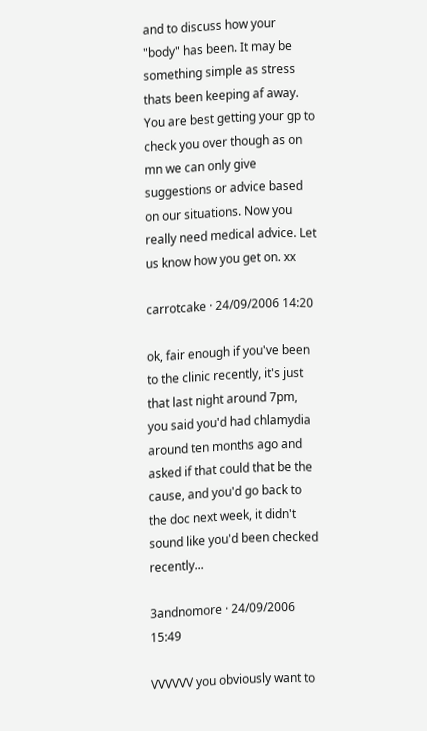and to discuss how your "body" has been. It may be something simple as stress thats been keeping af away. You are best getting your gp to check you over though as on mn we can only give suggestions or advice based on our situations. Now you really need medical advice. Let us know how you get on. xx

carrotcake · 24/09/2006 14:20

ok, fair enough if you've been to the clinic recently, it's just that last night around 7pm, you said you'd had chlamydia around ten months ago and asked if that could that be the cause, and you'd go back to the doc next week, it didn't sound like you'd been checked recently...

3andnomore · 24/09/2006 15:49

VVVVVV you obviously want to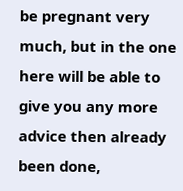be pregnant very much, but in the one here will be able to give you any more advice then already been done,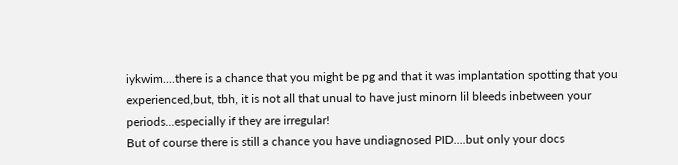iykwim....there is a chance that you might be pg and that it was implantation spotting that you experienced,but, tbh, it is not all that unual to have just minorn lil bleeds inbetween your periods...especially if they are irregular!
But of course there is still a chance you have undiagnosed PID....but only your docs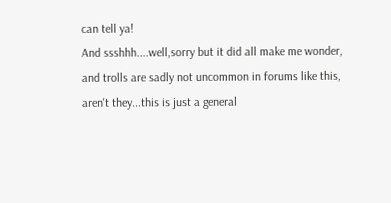can tell ya!
And ssshhh....well,sorry but it did all make me wonder, and trolls are sadly not uncommon in forums like this, aren't they...this is just a general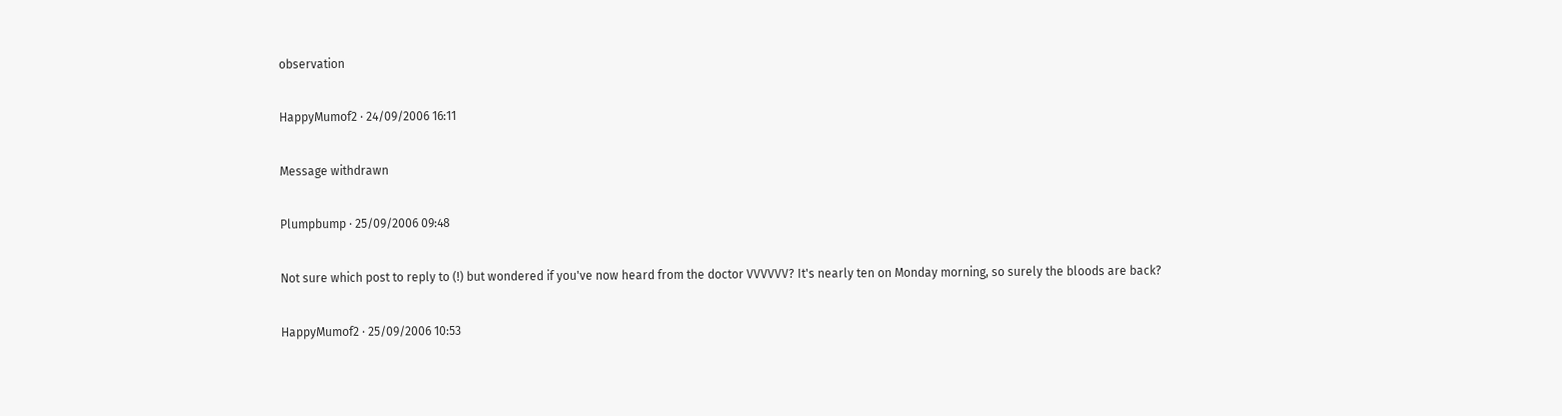observation

HappyMumof2 · 24/09/2006 16:11

Message withdrawn

Plumpbump · 25/09/2006 09:48

Not sure which post to reply to (!) but wondered if you've now heard from the doctor VVVVVV? It's nearly ten on Monday morning, so surely the bloods are back?

HappyMumof2 · 25/09/2006 10:53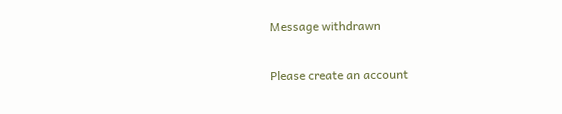Message withdrawn

Please create an account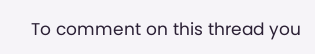To comment on this thread you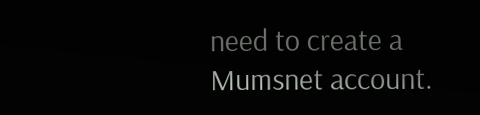need to create a Mumsnet account.